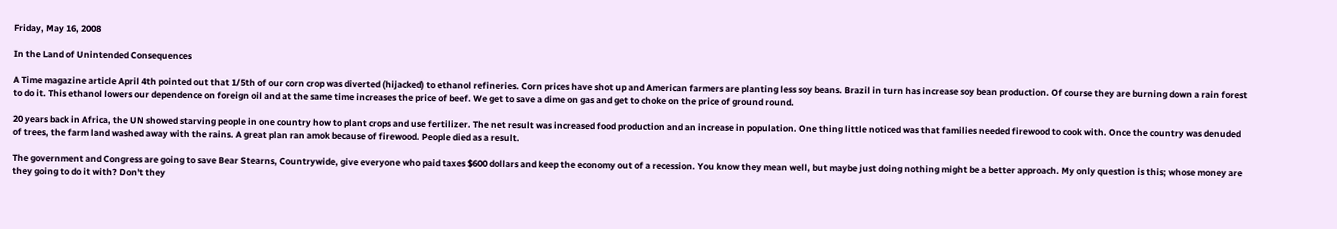Friday, May 16, 2008

In the Land of Unintended Consequences

A Time magazine article April 4th pointed out that 1/5th of our corn crop was diverted (hijacked) to ethanol refineries. Corn prices have shot up and American farmers are planting less soy beans. Brazil in turn has increase soy bean production. Of course they are burning down a rain forest to do it. This ethanol lowers our dependence on foreign oil and at the same time increases the price of beef. We get to save a dime on gas and get to choke on the price of ground round.

20 years back in Africa, the UN showed starving people in one country how to plant crops and use fertilizer. The net result was increased food production and an increase in population. One thing little noticed was that families needed firewood to cook with. Once the country was denuded of trees, the farm land washed away with the rains. A great plan ran amok because of firewood. People died as a result.

The government and Congress are going to save Bear Stearns, Countrywide, give everyone who paid taxes $600 dollars and keep the economy out of a recession. You know they mean well, but maybe just doing nothing might be a better approach. My only question is this; whose money are they going to do it with? Don't they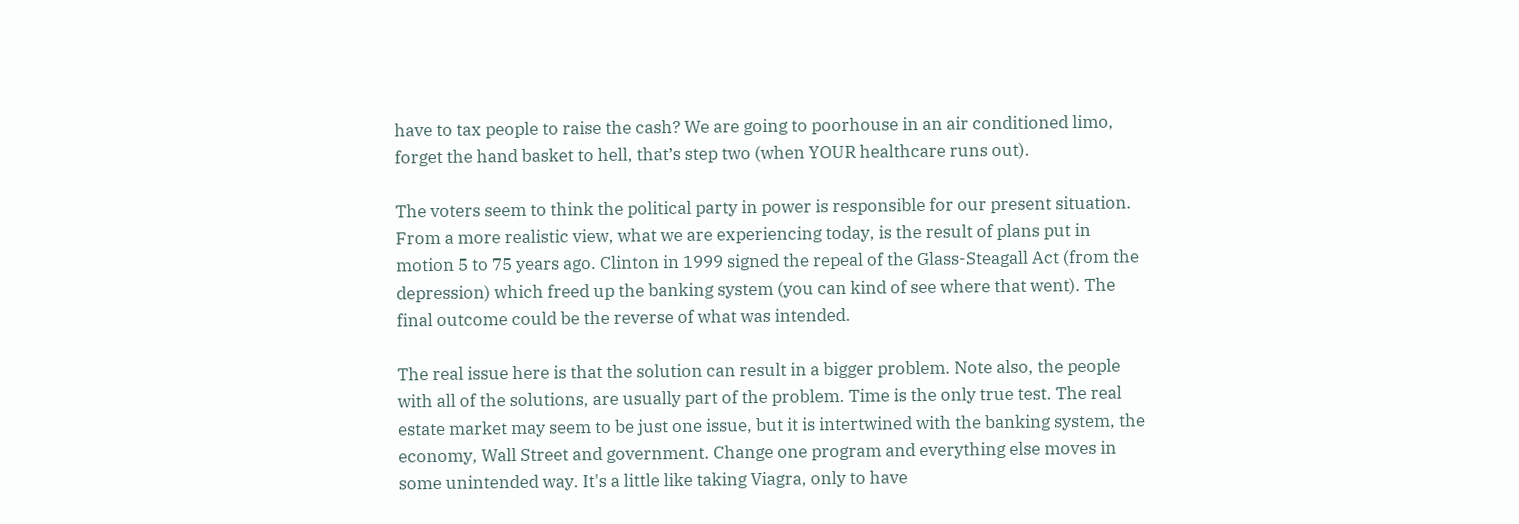have to tax people to raise the cash? We are going to poorhouse in an air conditioned limo, forget the hand basket to hell, that’s step two (when YOUR healthcare runs out).

The voters seem to think the political party in power is responsible for our present situation. From a more realistic view, what we are experiencing today, is the result of plans put in motion 5 to 75 years ago. Clinton in 1999 signed the repeal of the Glass-Steagall Act (from the depression) which freed up the banking system (you can kind of see where that went). The final outcome could be the reverse of what was intended.

The real issue here is that the solution can result in a bigger problem. Note also, the people with all of the solutions, are usually part of the problem. Time is the only true test. The real estate market may seem to be just one issue, but it is intertwined with the banking system, the economy, Wall Street and government. Change one program and everything else moves in some unintended way. It's a little like taking Viagra, only to have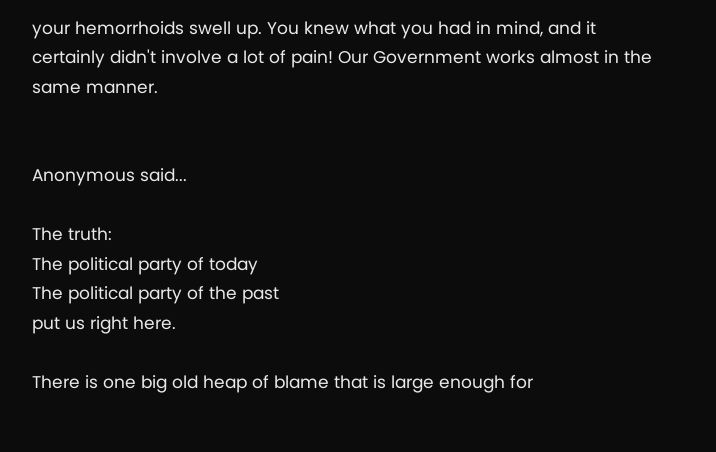your hemorrhoids swell up. You knew what you had in mind, and it certainly didn't involve a lot of pain! Our Government works almost in the same manner.


Anonymous said...

The truth:
The political party of today
The political party of the past
put us right here.

There is one big old heap of blame that is large enough for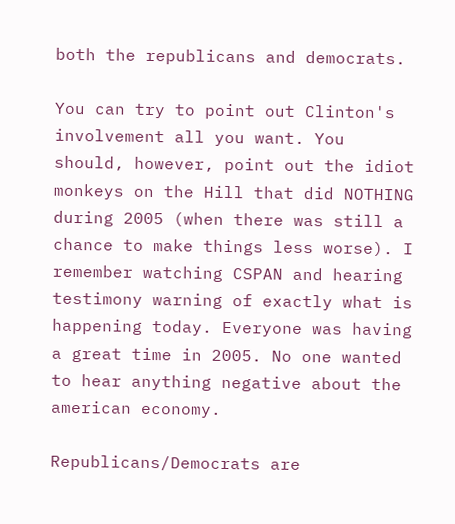both the republicans and democrats.

You can try to point out Clinton's involvement all you want. You should, however, point out the idiot monkeys on the Hill that did NOTHING during 2005 (when there was still a chance to make things less worse). I remember watching CSPAN and hearing testimony warning of exactly what is happening today. Everyone was having a great time in 2005. No one wanted to hear anything negative about the american economy.

Republicans/Democrats are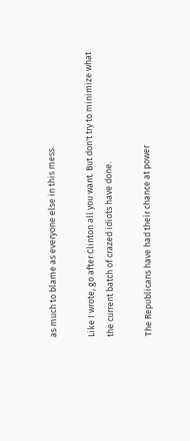as much to blame as everyone else in this mess.

Like I wrote, go after Clinton all you want. But don't try to minimize what the current batch of crazed idiots have done.

The Republicans have had their chance at power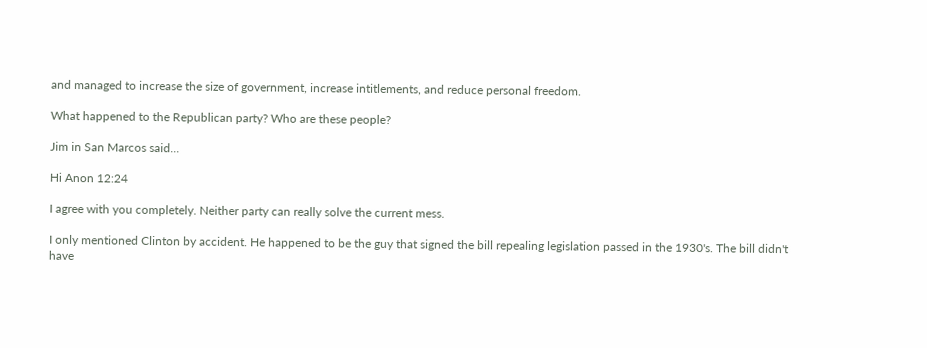and managed to increase the size of government, increase intitlements, and reduce personal freedom.

What happened to the Republican party? Who are these people?

Jim in San Marcos said...

Hi Anon 12:24

I agree with you completely. Neither party can really solve the current mess.

I only mentioned Clinton by accident. He happened to be the guy that signed the bill repealing legislation passed in the 1930's. The bill didn't have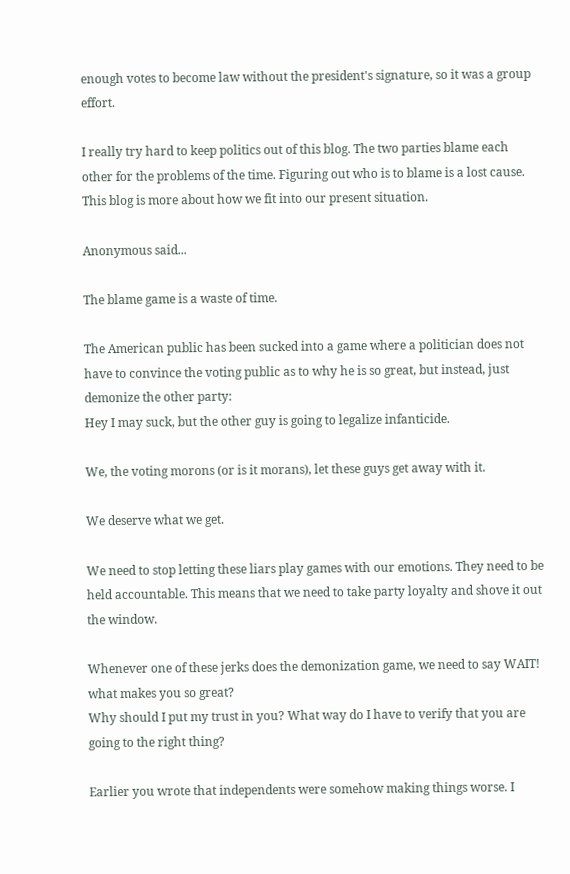enough votes to become law without the president's signature, so it was a group effort.

I really try hard to keep politics out of this blog. The two parties blame each other for the problems of the time. Figuring out who is to blame is a lost cause. This blog is more about how we fit into our present situation.

Anonymous said...

The blame game is a waste of time.

The American public has been sucked into a game where a politician does not have to convince the voting public as to why he is so great, but instead, just demonize the other party:
Hey I may suck, but the other guy is going to legalize infanticide.

We, the voting morons (or is it morans), let these guys get away with it.

We deserve what we get.

We need to stop letting these liars play games with our emotions. They need to be held accountable. This means that we need to take party loyalty and shove it out the window.

Whenever one of these jerks does the demonization game, we need to say WAIT! what makes you so great?
Why should I put my trust in you? What way do I have to verify that you are going to the right thing?

Earlier you wrote that independents were somehow making things worse. I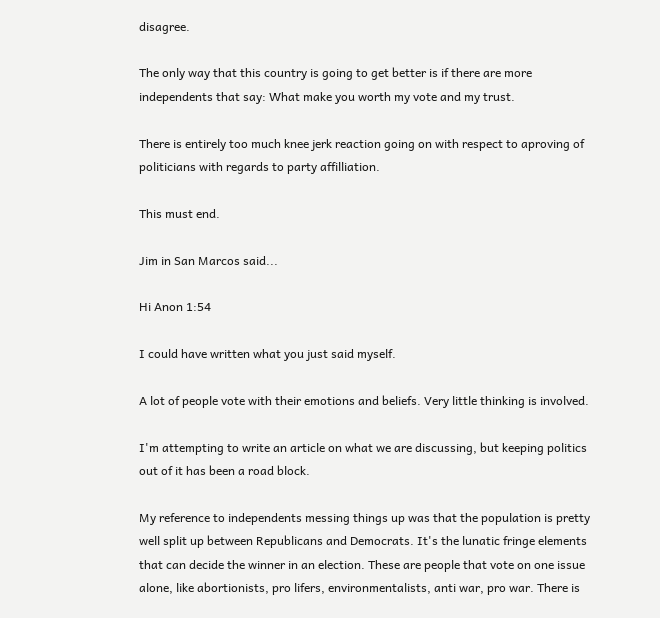disagree.

The only way that this country is going to get better is if there are more independents that say: What make you worth my vote and my trust.

There is entirely too much knee jerk reaction going on with respect to aproving of politicians with regards to party affilliation.

This must end.

Jim in San Marcos said...

Hi Anon 1:54

I could have written what you just said myself.

A lot of people vote with their emotions and beliefs. Very little thinking is involved.

I'm attempting to write an article on what we are discussing, but keeping politics out of it has been a road block.

My reference to independents messing things up was that the population is pretty well split up between Republicans and Democrats. It's the lunatic fringe elements that can decide the winner in an election. These are people that vote on one issue alone, like abortionists, pro lifers, environmentalists, anti war, pro war. There is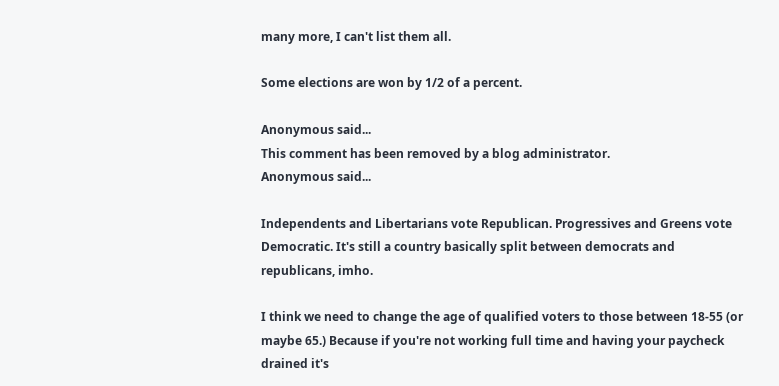many more, I can't list them all.

Some elections are won by 1/2 of a percent.

Anonymous said...
This comment has been removed by a blog administrator.
Anonymous said...

Independents and Libertarians vote Republican. Progressives and Greens vote Democratic. It's still a country basically split between democrats and republicans, imho.

I think we need to change the age of qualified voters to those between 18-55 (or maybe 65.) Because if you're not working full time and having your paycheck drained it's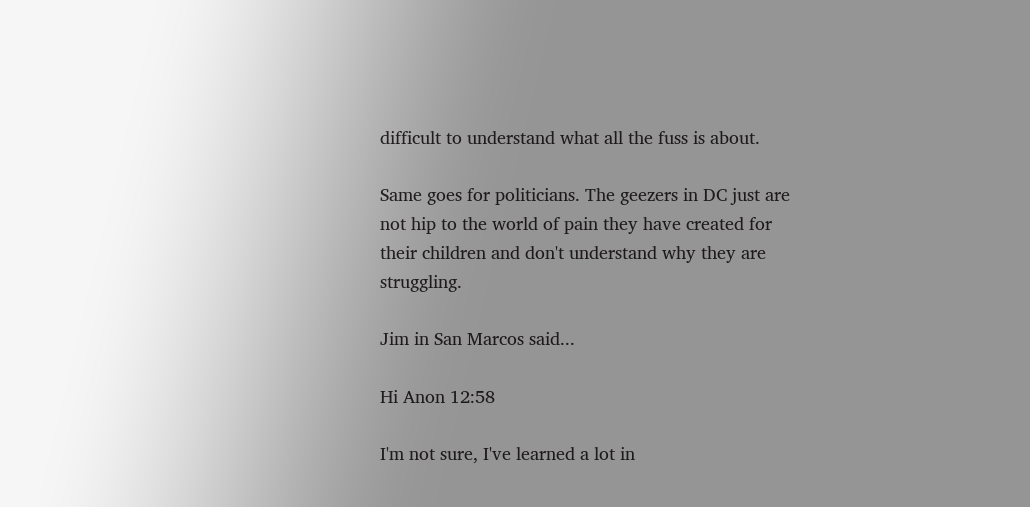difficult to understand what all the fuss is about.

Same goes for politicians. The geezers in DC just are not hip to the world of pain they have created for their children and don't understand why they are struggling.

Jim in San Marcos said...

Hi Anon 12:58

I'm not sure, I've learned a lot in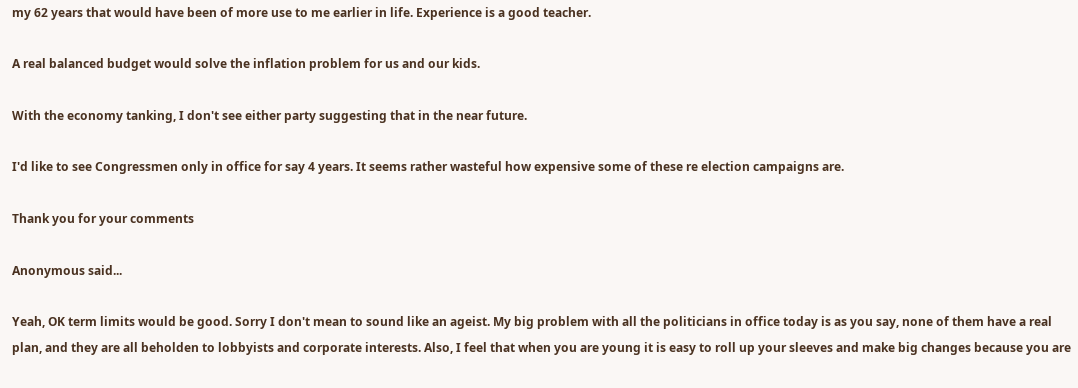my 62 years that would have been of more use to me earlier in life. Experience is a good teacher.

A real balanced budget would solve the inflation problem for us and our kids.

With the economy tanking, I don't see either party suggesting that in the near future.

I'd like to see Congressmen only in office for say 4 years. It seems rather wasteful how expensive some of these re election campaigns are.

Thank you for your comments

Anonymous said...

Yeah, OK term limits would be good. Sorry I don't mean to sound like an ageist. My big problem with all the politicians in office today is as you say, none of them have a real plan, and they are all beholden to lobbyists and corporate interests. Also, I feel that when you are young it is easy to roll up your sleeves and make big changes because you are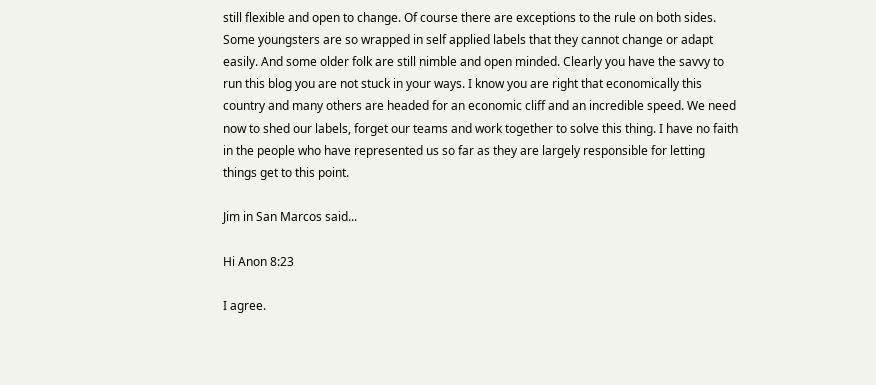still flexible and open to change. Of course there are exceptions to the rule on both sides. Some youngsters are so wrapped in self applied labels that they cannot change or adapt easily. And some older folk are still nimble and open minded. Clearly you have the savvy to run this blog you are not stuck in your ways. I know you are right that economically this country and many others are headed for an economic cliff and an incredible speed. We need now to shed our labels, forget our teams and work together to solve this thing. I have no faith in the people who have represented us so far as they are largely responsible for letting things get to this point.

Jim in San Marcos said...

Hi Anon 8:23

I agree.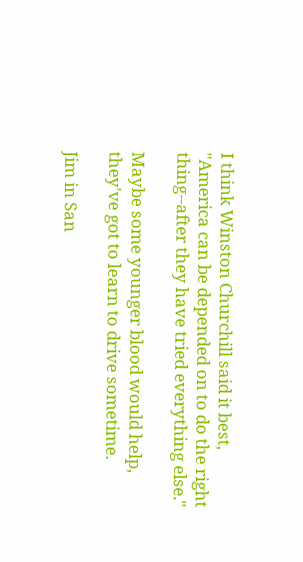I think Winston Churchill said it best, "America can be depended on to do the right thing--after they have tried everything else."

Maybe some younger blood would help, they've got to learn to drive sometime.

Jim in San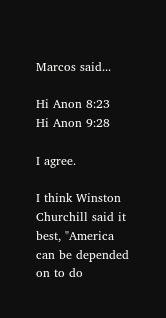Marcos said...

Hi Anon 8:23
Hi Anon 9:28

I agree.

I think Winston Churchill said it best, "America can be depended on to do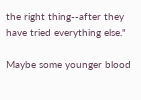the right thing--after they have tried everything else."

Maybe some younger blood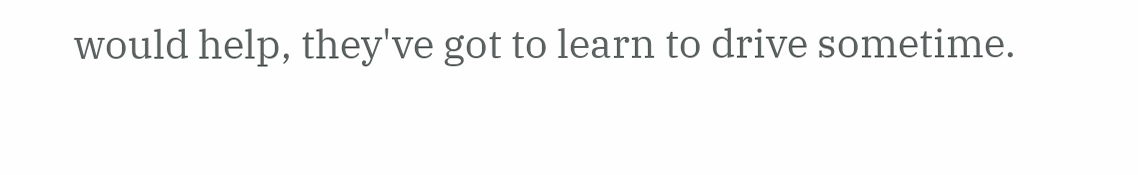would help, they've got to learn to drive sometime.